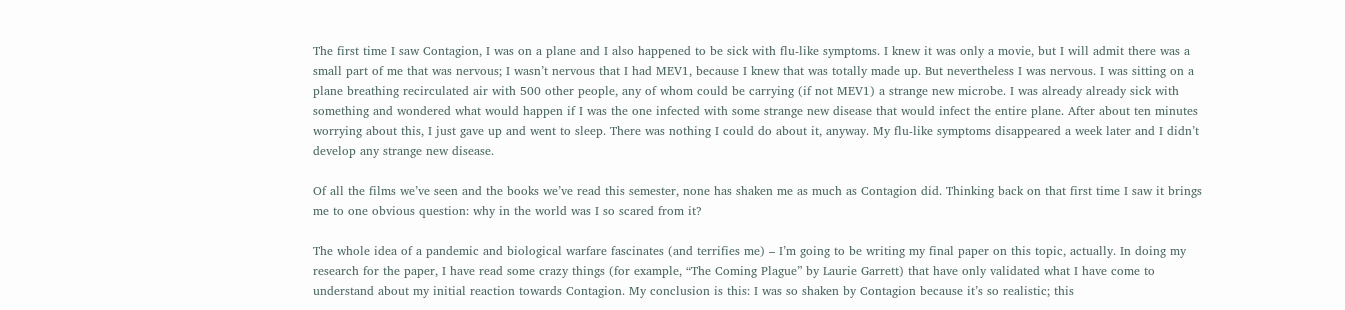The first time I saw Contagion, I was on a plane and I also happened to be sick with flu-like symptoms. I knew it was only a movie, but I will admit there was a small part of me that was nervous; I wasn’t nervous that I had MEV1, because I knew that was totally made up. But nevertheless I was nervous. I was sitting on a plane breathing recirculated air with 500 other people, any of whom could be carrying (if not MEV1) a strange new microbe. I was already already sick with something and wondered what would happen if I was the one infected with some strange new disease that would infect the entire plane. After about ten minutes worrying about this, I just gave up and went to sleep. There was nothing I could do about it, anyway. My flu-like symptoms disappeared a week later and I didn’t develop any strange new disease.

Of all the films we’ve seen and the books we’ve read this semester, none has shaken me as much as Contagion did. Thinking back on that first time I saw it brings me to one obvious question: why in the world was I so scared from it?

The whole idea of a pandemic and biological warfare fascinates (and terrifies me) – I’m going to be writing my final paper on this topic, actually. In doing my research for the paper, I have read some crazy things (for example, “The Coming Plague” by Laurie Garrett) that have only validated what I have come to understand about my initial reaction towards Contagion. My conclusion is this: I was so shaken by Contagion because it’s so realistic; this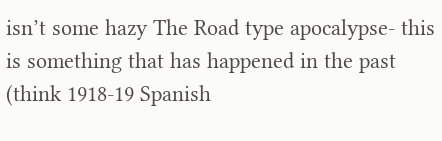isn’t some hazy The Road type apocalypse- this is something that has happened in the past (think 1918-19 Spanish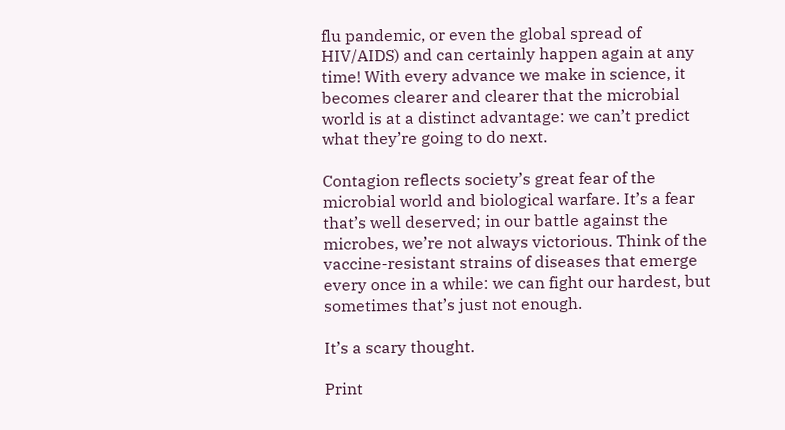flu pandemic, or even the global spread of HIV/AIDS) and can certainly happen again at any time! With every advance we make in science, it becomes clearer and clearer that the microbial world is at a distinct advantage: we can’t predict what they’re going to do next.

Contagion reflects society’s great fear of the microbial world and biological warfare. It’s a fear that’s well deserved; in our battle against the microbes, we’re not always victorious. Think of the vaccine-resistant strains of diseases that emerge every once in a while: we can fight our hardest, but sometimes that’s just not enough.

It’s a scary thought.

Print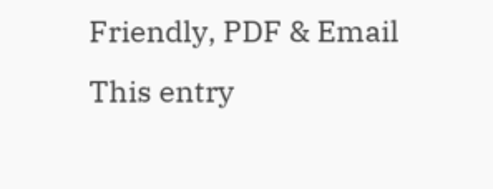Friendly, PDF & Email
This entry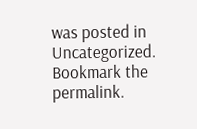was posted in Uncategorized. Bookmark the permalink.